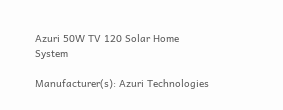Azuri 50W TV 120 Solar Home System

Manufacturer(s): Azuri Technologies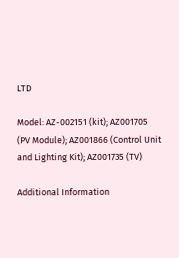LTD

Model: AZ-002151 (kit); AZ001705 (PV Module); AZ001866 (Control Unit and Lighting Kit); AZ001735 (TV)

Additional Information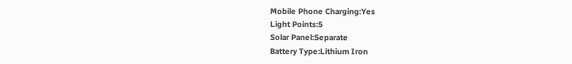Mobile Phone Charging:Yes
Light Points:5
Solar Panel:Separate
Battery Type:Lithium Iron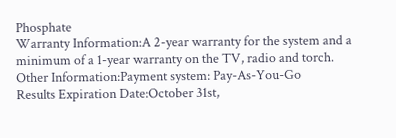Phosphate
Warranty Information:A 2-year warranty for the system and a minimum of a 1-year warranty on the TV, radio and torch.
Other Information:Payment system: Pay-As-You-Go
Results Expiration Date:October 31st,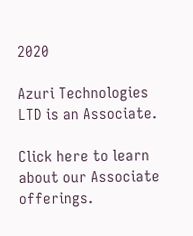2020

Azuri Technologies LTD is an Associate.

Click here to learn about our Associate offerings.